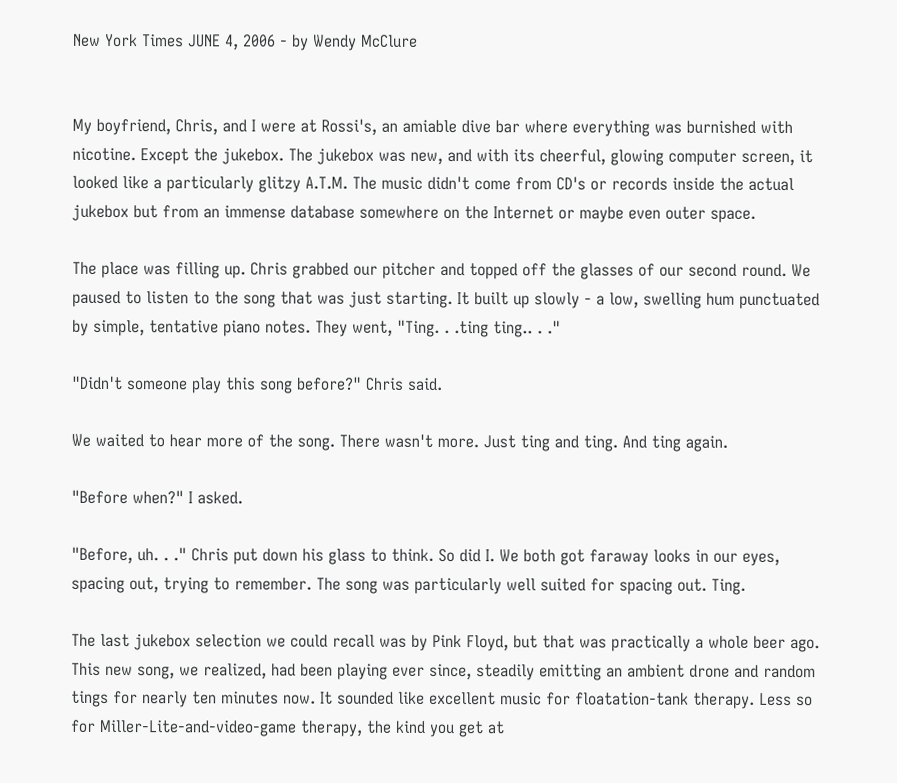New York Times JUNE 4, 2006 - by Wendy McClure


My boyfriend, Chris, and I were at Rossi's, an amiable dive bar where everything was burnished with nicotine. Except the jukebox. The jukebox was new, and with its cheerful, glowing computer screen, it looked like a particularly glitzy A.T.M. The music didn't come from CD's or records inside the actual jukebox but from an immense database somewhere on the Internet or maybe even outer space.

The place was filling up. Chris grabbed our pitcher and topped off the glasses of our second round. We paused to listen to the song that was just starting. It built up slowly - a low, swelling hum punctuated by simple, tentative piano notes. They went, "Ting. . .ting ting.. . ."

"Didn't someone play this song before?" Chris said.

We waited to hear more of the song. There wasn't more. Just ting and ting. And ting again.

"Before when?" I asked.

"Before, uh. . ." Chris put down his glass to think. So did I. We both got faraway looks in our eyes, spacing out, trying to remember. The song was particularly well suited for spacing out. Ting.

The last jukebox selection we could recall was by Pink Floyd, but that was practically a whole beer ago. This new song, we realized, had been playing ever since, steadily emitting an ambient drone and random tings for nearly ten minutes now. It sounded like excellent music for floatation-tank therapy. Less so for Miller-Lite-and-video-game therapy, the kind you get at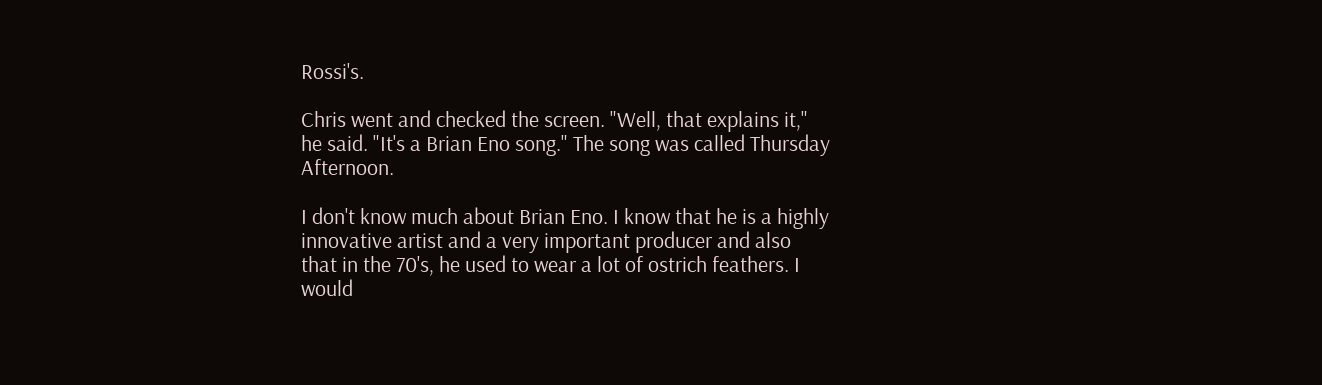Rossi's.

Chris went and checked the screen. "Well, that explains it," he said. "It's a Brian Eno song." The song was called Thursday Afternoon.

I don't know much about Brian Eno. I know that he is a highly innovative artist and a very important producer and also that in the 70's, he used to wear a lot of ostrich feathers. I would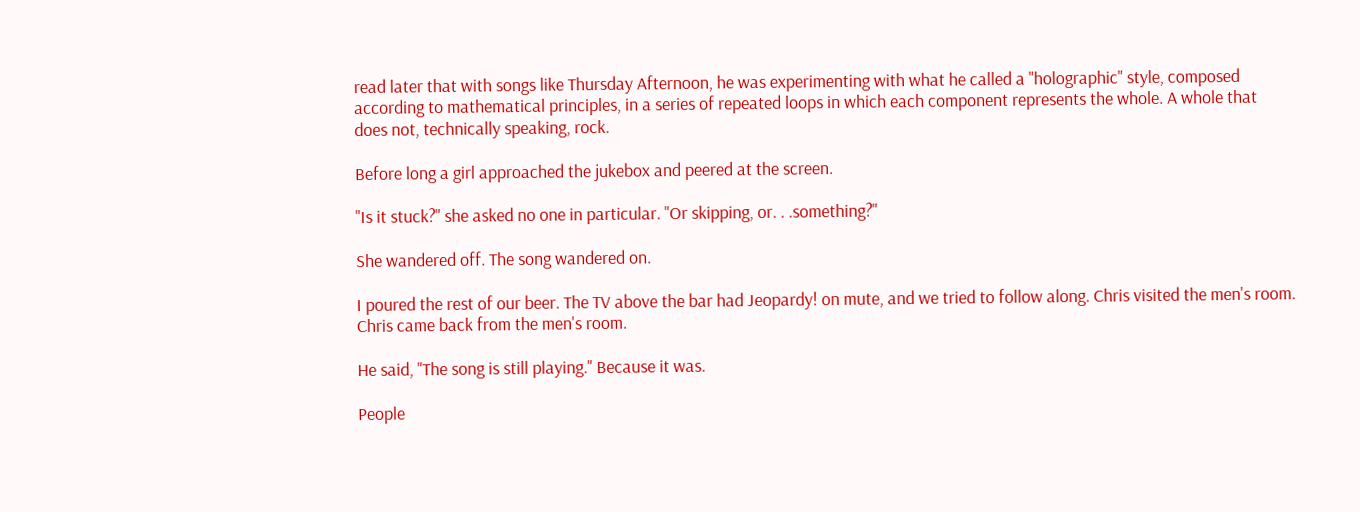read later that with songs like Thursday Afternoon, he was experimenting with what he called a "holographic" style, composed according to mathematical principles, in a series of repeated loops in which each component represents the whole. A whole that does not, technically speaking, rock.

Before long a girl approached the jukebox and peered at the screen.

"Is it stuck?" she asked no one in particular. "Or skipping, or. . .something?"

She wandered off. The song wandered on.

I poured the rest of our beer. The TV above the bar had Jeopardy! on mute, and we tried to follow along. Chris visited the men's room. Chris came back from the men's room.

He said, "The song is still playing." Because it was.

People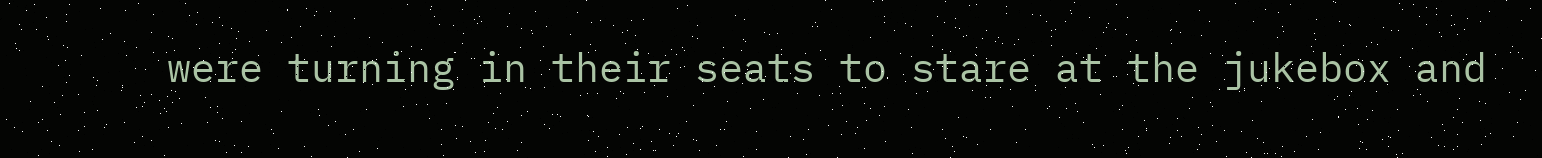were turning in their seats to stare at the jukebox and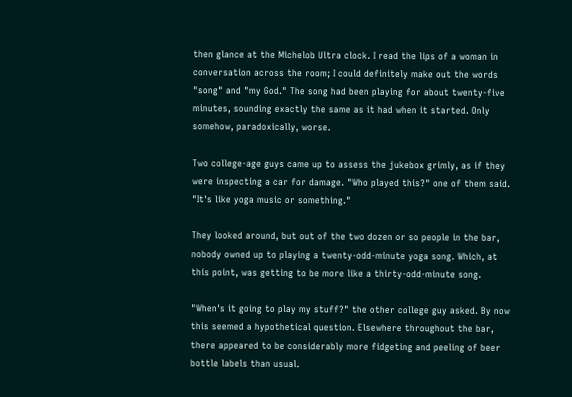then glance at the Michelob Ultra clock. I read the lips of a woman in conversation across the room; I could definitely make out the words "song" and "my God." The song had been playing for about twenty-five minutes, sounding exactly the same as it had when it started. Only somehow, paradoxically, worse.

Two college-age guys came up to assess the jukebox grimly, as if they were inspecting a car for damage. "Who played this?" one of them said. "It's like yoga music or something."

They looked around, but out of the two dozen or so people in the bar, nobody owned up to playing a twenty-odd-minute yoga song. Which, at this point, was getting to be more like a thirty-odd-minute song.

"When's it going to play my stuff?" the other college guy asked. By now this seemed a hypothetical question. Elsewhere throughout the bar, there appeared to be considerably more fidgeting and peeling of beer bottle labels than usual.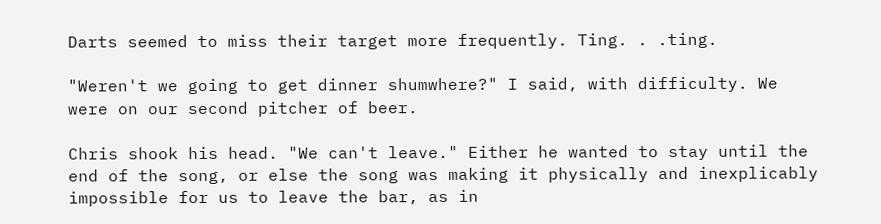Darts seemed to miss their target more frequently. Ting. . .ting.

"Weren't we going to get dinner shumwhere?" I said, with difficulty. We were on our second pitcher of beer.

Chris shook his head. "We can't leave." Either he wanted to stay until the end of the song, or else the song was making it physically and inexplicably impossible for us to leave the bar, as in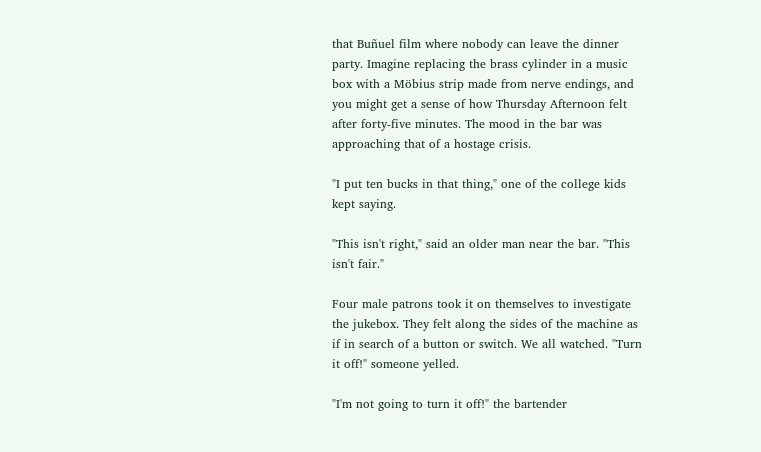that Buñuel film where nobody can leave the dinner party. Imagine replacing the brass cylinder in a music box with a Möbius strip made from nerve endings, and you might get a sense of how Thursday Afternoon felt after forty-five minutes. The mood in the bar was approaching that of a hostage crisis.

"I put ten bucks in that thing," one of the college kids kept saying.

"This isn't right," said an older man near the bar. "This isn't fair."

Four male patrons took it on themselves to investigate the jukebox. They felt along the sides of the machine as if in search of a button or switch. We all watched. "Turn it off!" someone yelled.

"I'm not going to turn it off!" the bartender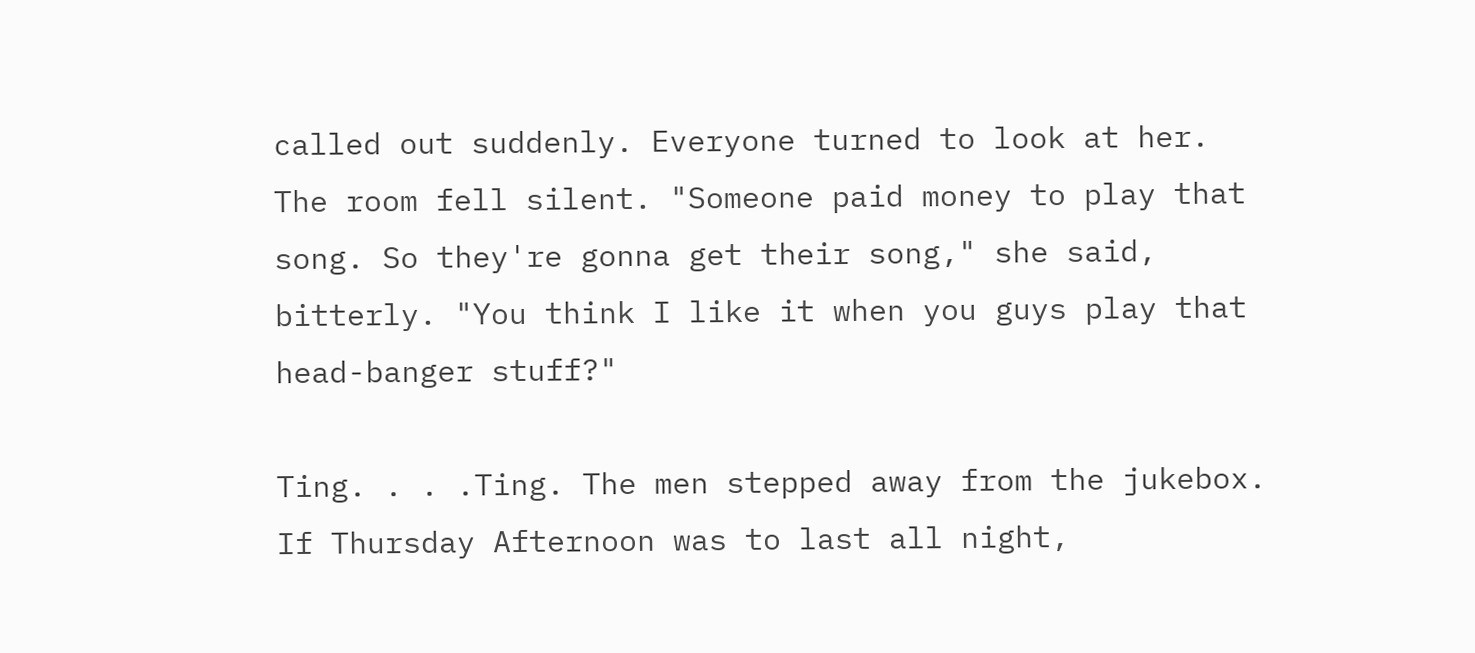called out suddenly. Everyone turned to look at her. The room fell silent. "Someone paid money to play that song. So they're gonna get their song," she said, bitterly. "You think I like it when you guys play that head-banger stuff?"

Ting. . . .Ting. The men stepped away from the jukebox. If Thursday Afternoon was to last all night,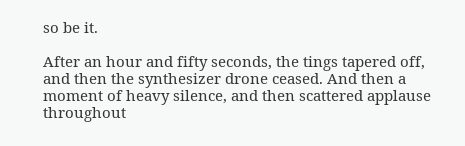so be it.

After an hour and fifty seconds, the tings tapered off, and then the synthesizer drone ceased. And then a moment of heavy silence, and then scattered applause throughout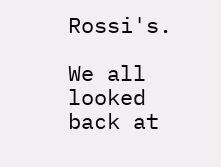Rossi's.

We all looked back at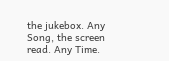the jukebox. Any Song, the screen read. Any Time.